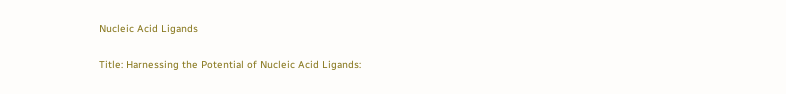Nucleic Acid Ligands

Title: Harnessing the Potential of Nucleic Acid Ligands: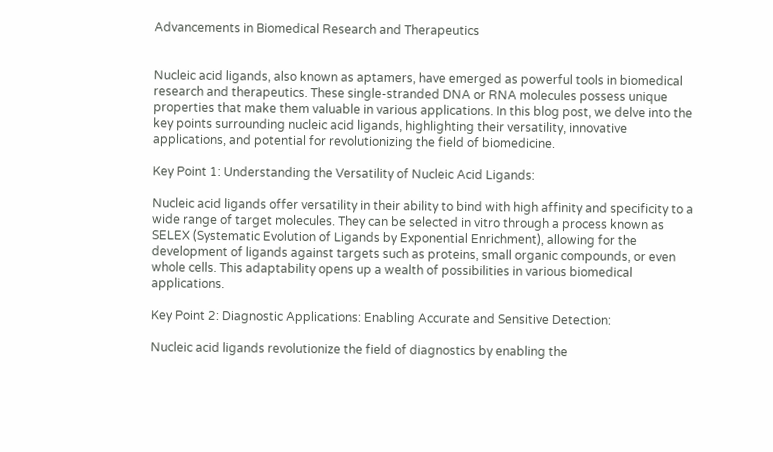Advancements in Biomedical Research and Therapeutics


Nucleic acid ligands, also known as aptamers, have emerged as powerful tools in biomedical research and therapeutics. These single-stranded DNA or RNA molecules possess unique properties that make them valuable in various applications. In this blog post, we delve into the key points surrounding nucleic acid ligands, highlighting their versatility, innovative applications, and potential for revolutionizing the field of biomedicine.

Key Point 1: Understanding the Versatility of Nucleic Acid Ligands:

Nucleic acid ligands offer versatility in their ability to bind with high affinity and specificity to a wide range of target molecules. They can be selected in vitro through a process known as SELEX (Systematic Evolution of Ligands by Exponential Enrichment), allowing for the development of ligands against targets such as proteins, small organic compounds, or even whole cells. This adaptability opens up a wealth of possibilities in various biomedical applications.

Key Point 2: Diagnostic Applications: Enabling Accurate and Sensitive Detection:

Nucleic acid ligands revolutionize the field of diagnostics by enabling the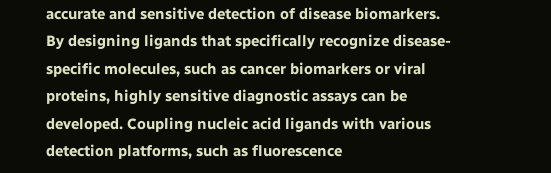accurate and sensitive detection of disease biomarkers. By designing ligands that specifically recognize disease-specific molecules, such as cancer biomarkers or viral proteins, highly sensitive diagnostic assays can be developed. Coupling nucleic acid ligands with various detection platforms, such as fluorescence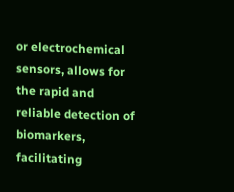or electrochemical sensors, allows for the rapid and reliable detection of biomarkers, facilitating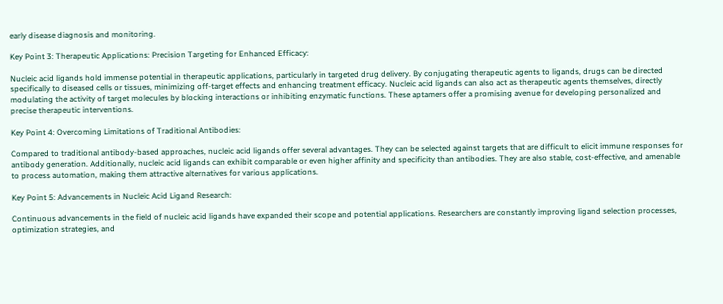early disease diagnosis and monitoring.

Key Point 3: Therapeutic Applications: Precision Targeting for Enhanced Efficacy:

Nucleic acid ligands hold immense potential in therapeutic applications, particularly in targeted drug delivery. By conjugating therapeutic agents to ligands, drugs can be directed specifically to diseased cells or tissues, minimizing off-target effects and enhancing treatment efficacy. Nucleic acid ligands can also act as therapeutic agents themselves, directly modulating the activity of target molecules by blocking interactions or inhibiting enzymatic functions. These aptamers offer a promising avenue for developing personalized and precise therapeutic interventions.

Key Point 4: Overcoming Limitations of Traditional Antibodies:

Compared to traditional antibody-based approaches, nucleic acid ligands offer several advantages. They can be selected against targets that are difficult to elicit immune responses for antibody generation. Additionally, nucleic acid ligands can exhibit comparable or even higher affinity and specificity than antibodies. They are also stable, cost-effective, and amenable to process automation, making them attractive alternatives for various applications.

Key Point 5: Advancements in Nucleic Acid Ligand Research:

Continuous advancements in the field of nucleic acid ligands have expanded their scope and potential applications. Researchers are constantly improving ligand selection processes, optimization strategies, and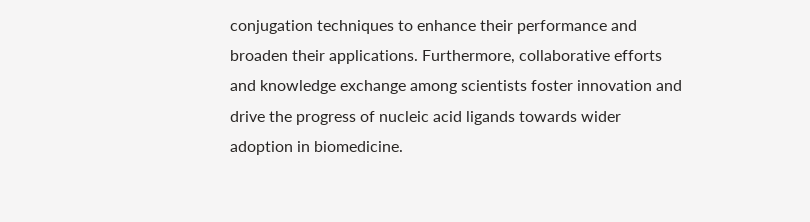conjugation techniques to enhance their performance and broaden their applications. Furthermore, collaborative efforts and knowledge exchange among scientists foster innovation and drive the progress of nucleic acid ligands towards wider adoption in biomedicine.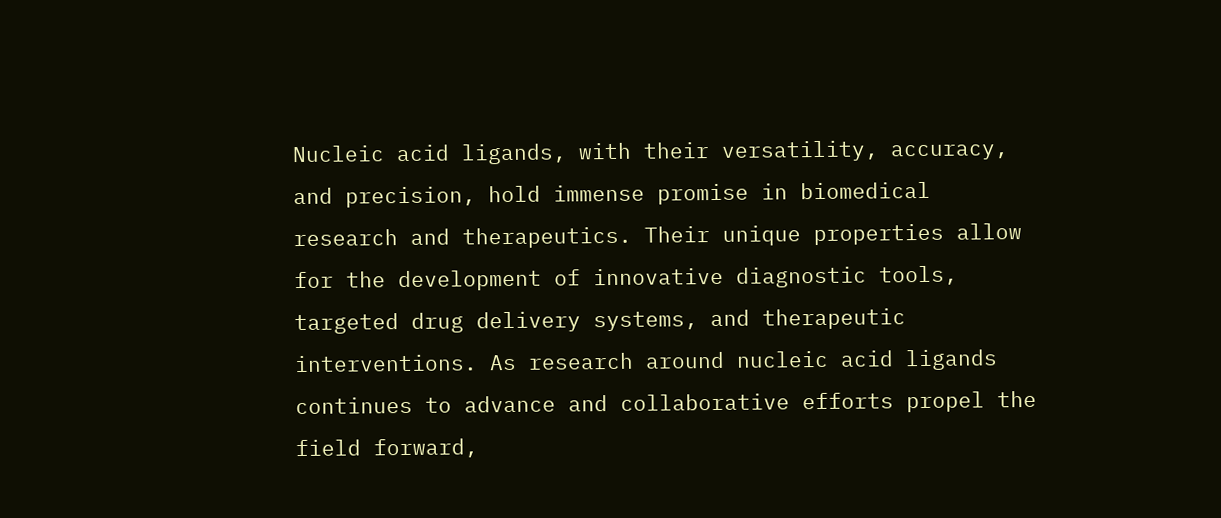Nucleic acid ligands, with their versatility, accuracy, and precision, hold immense promise in biomedical research and therapeutics. Their unique properties allow for the development of innovative diagnostic tools, targeted drug delivery systems, and therapeutic interventions. As research around nucleic acid ligands continues to advance and collaborative efforts propel the field forward,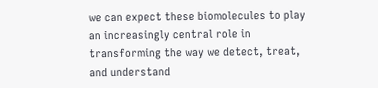we can expect these biomolecules to play an increasingly central role in transforming the way we detect, treat, and understand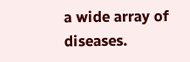a wide array of diseases.